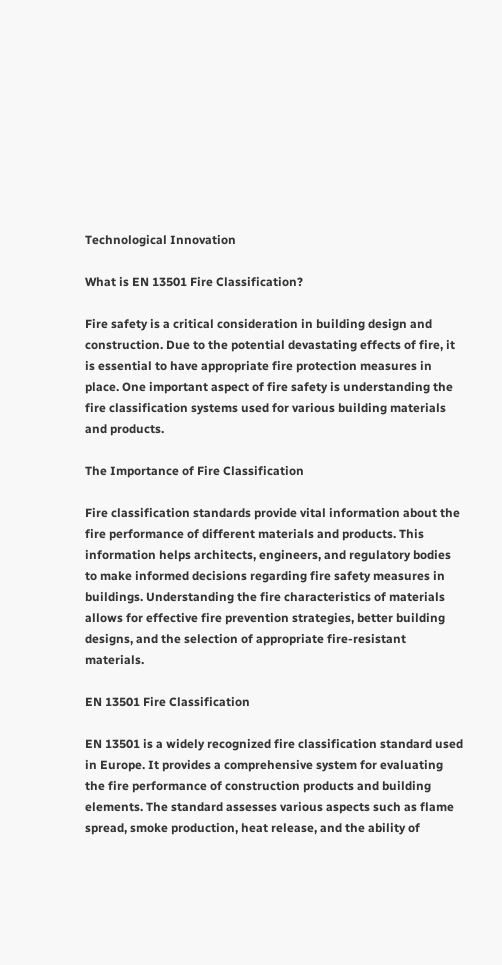Technological Innovation

What is EN 13501 Fire Classification?

Fire safety is a critical consideration in building design and construction. Due to the potential devastating effects of fire, it is essential to have appropriate fire protection measures in place. One important aspect of fire safety is understanding the fire classification systems used for various building materials and products.

The Importance of Fire Classification

Fire classification standards provide vital information about the fire performance of different materials and products. This information helps architects, engineers, and regulatory bodies to make informed decisions regarding fire safety measures in buildings. Understanding the fire characteristics of materials allows for effective fire prevention strategies, better building designs, and the selection of appropriate fire-resistant materials.

EN 13501 Fire Classification

EN 13501 is a widely recognized fire classification standard used in Europe. It provides a comprehensive system for evaluating the fire performance of construction products and building elements. The standard assesses various aspects such as flame spread, smoke production, heat release, and the ability of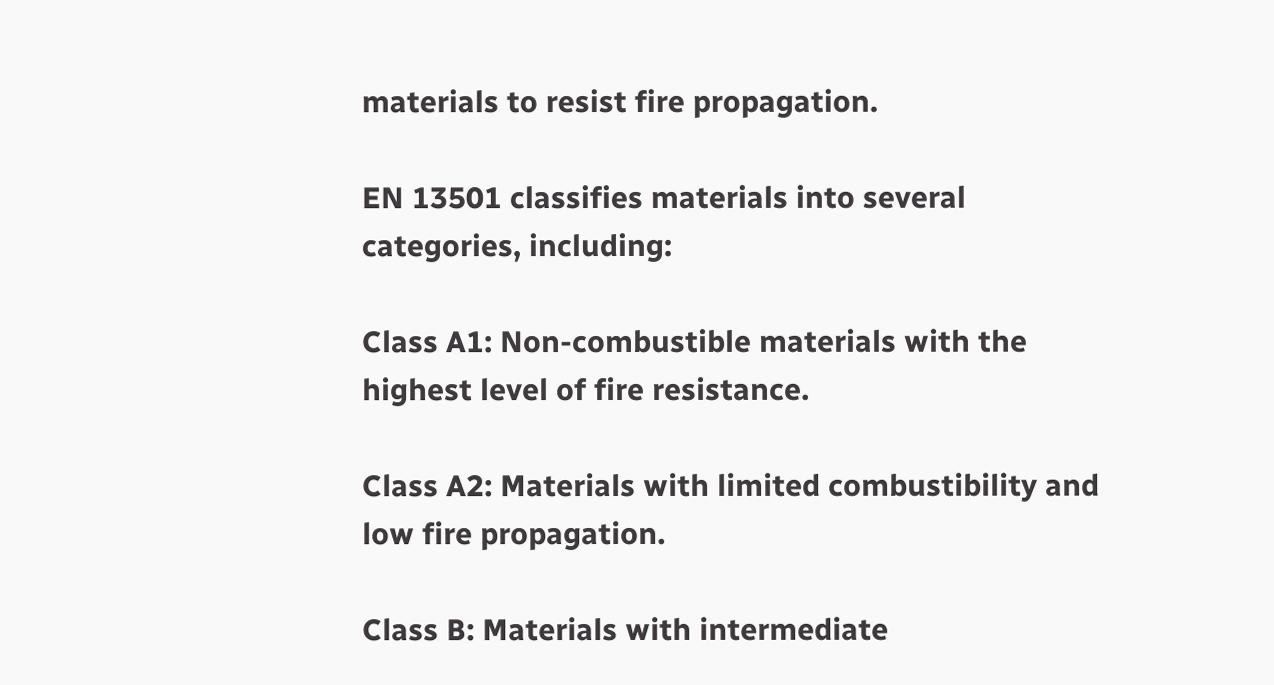materials to resist fire propagation.

EN 13501 classifies materials into several categories, including:

Class A1: Non-combustible materials with the highest level of fire resistance.

Class A2: Materials with limited combustibility and low fire propagation.

Class B: Materials with intermediate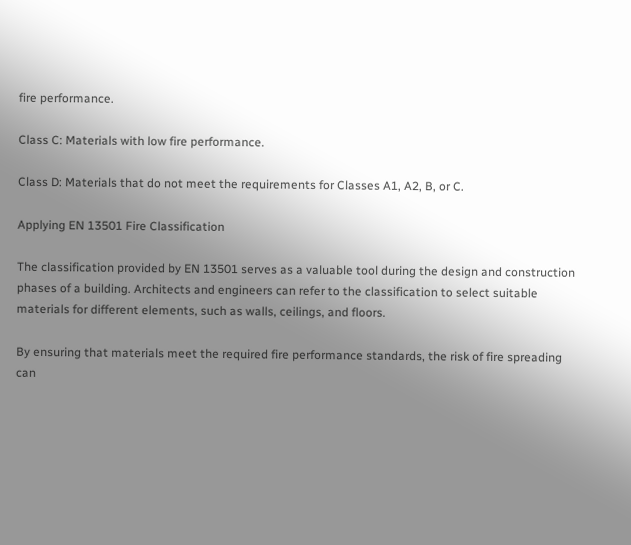fire performance.

Class C: Materials with low fire performance.

Class D: Materials that do not meet the requirements for Classes A1, A2, B, or C.

Applying EN 13501 Fire Classification

The classification provided by EN 13501 serves as a valuable tool during the design and construction phases of a building. Architects and engineers can refer to the classification to select suitable materials for different elements, such as walls, ceilings, and floors.

By ensuring that materials meet the required fire performance standards, the risk of fire spreading can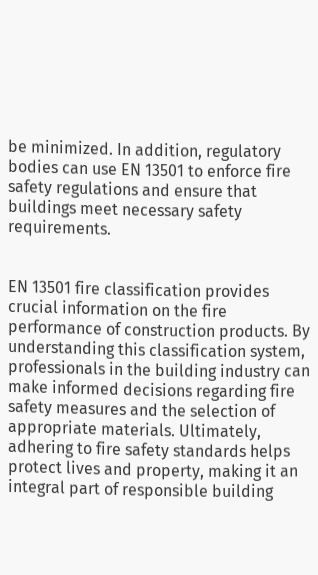be minimized. In addition, regulatory bodies can use EN 13501 to enforce fire safety regulations and ensure that buildings meet necessary safety requirements.


EN 13501 fire classification provides crucial information on the fire performance of construction products. By understanding this classification system, professionals in the building industry can make informed decisions regarding fire safety measures and the selection of appropriate materials. Ultimately, adhering to fire safety standards helps protect lives and property, making it an integral part of responsible building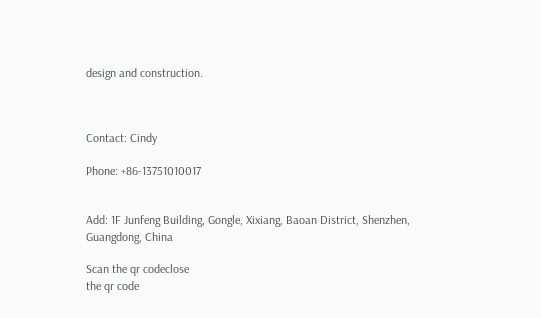design and construction.



Contact: Cindy

Phone: +86-13751010017


Add: 1F Junfeng Building, Gongle, Xixiang, Baoan District, Shenzhen, Guangdong, China

Scan the qr codeclose
the qr code